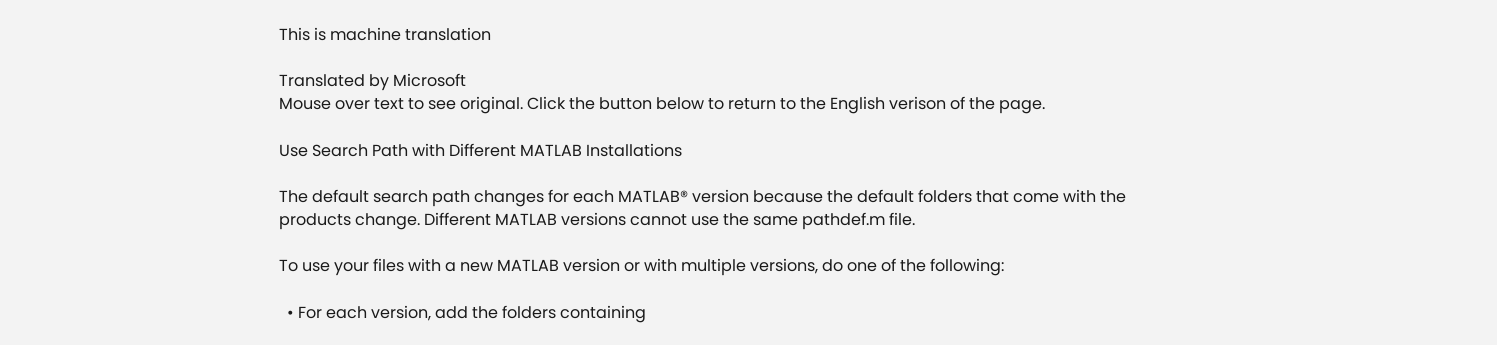This is machine translation

Translated by Microsoft
Mouse over text to see original. Click the button below to return to the English verison of the page.

Use Search Path with Different MATLAB Installations

The default search path changes for each MATLAB® version because the default folders that come with the products change. Different MATLAB versions cannot use the same pathdef.m file.

To use your files with a new MATLAB version or with multiple versions, do one of the following:

  • For each version, add the folders containing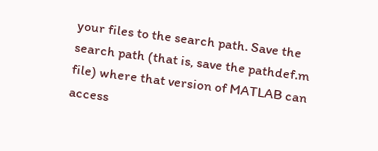your files to the search path. Save the search path (that is, save the pathdef.m file) where that version of MATLAB can access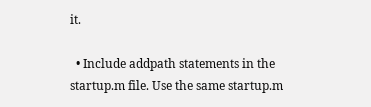it.

  • Include addpath statements in the startup.m file. Use the same startup.m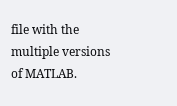file with the multiple versions of MATLAB.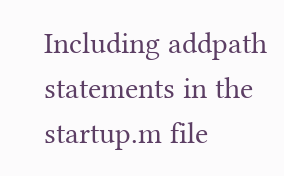Including addpath statements in the startup.m file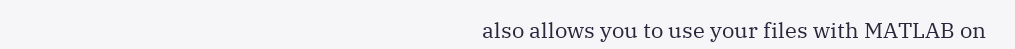also allows you to use your files with MATLAB on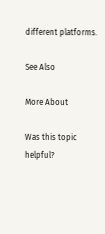different platforms.

See Also

More About

Was this topic helpful?